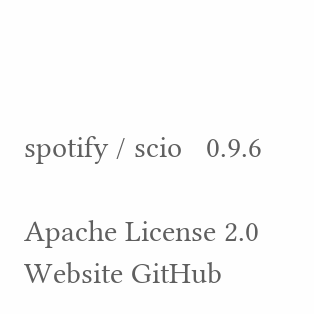spotify / scio   0.9.6

Apache License 2.0 Website GitHub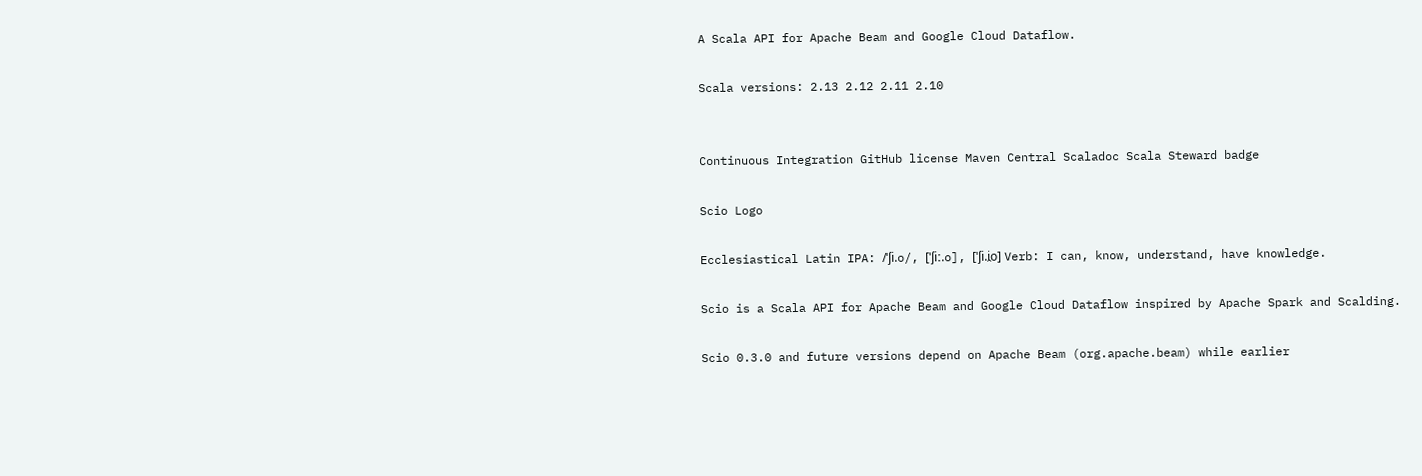A Scala API for Apache Beam and Google Cloud Dataflow.

Scala versions: 2.13 2.12 2.11 2.10


Continuous Integration GitHub license Maven Central Scaladoc Scala Steward badge

Scio Logo

Ecclesiastical Latin IPA: /ˈʃi.o/, [ˈʃiː.o], [ˈʃi.i̯o] Verb: I can, know, understand, have knowledge.

Scio is a Scala API for Apache Beam and Google Cloud Dataflow inspired by Apache Spark and Scalding.

Scio 0.3.0 and future versions depend on Apache Beam (org.apache.beam) while earlier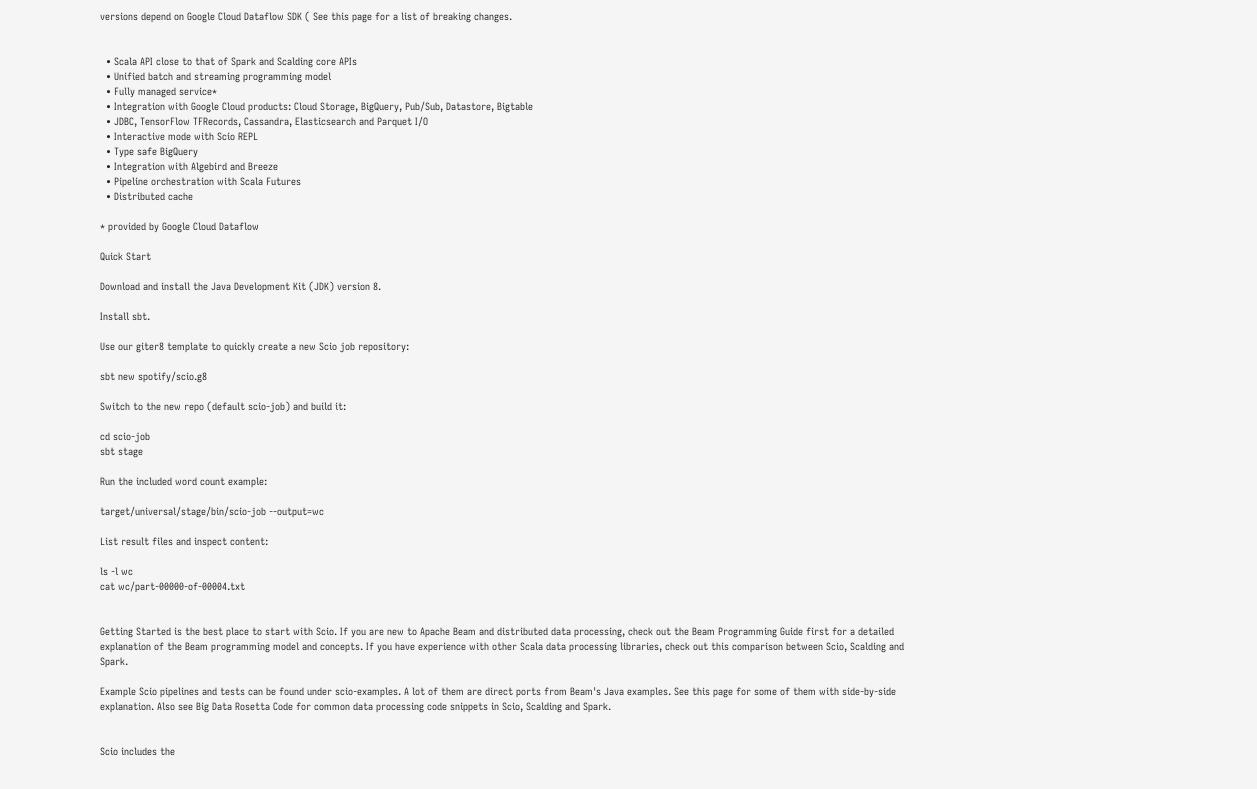versions depend on Google Cloud Dataflow SDK ( See this page for a list of breaking changes.


  • Scala API close to that of Spark and Scalding core APIs
  • Unified batch and streaming programming model
  • Fully managed service*
  • Integration with Google Cloud products: Cloud Storage, BigQuery, Pub/Sub, Datastore, Bigtable
  • JDBC, TensorFlow TFRecords, Cassandra, Elasticsearch and Parquet I/O
  • Interactive mode with Scio REPL
  • Type safe BigQuery
  • Integration with Algebird and Breeze
  • Pipeline orchestration with Scala Futures
  • Distributed cache

* provided by Google Cloud Dataflow

Quick Start

Download and install the Java Development Kit (JDK) version 8.

Install sbt.

Use our giter8 template to quickly create a new Scio job repository:

sbt new spotify/scio.g8

Switch to the new repo (default scio-job) and build it:

cd scio-job
sbt stage

Run the included word count example:

target/universal/stage/bin/scio-job --output=wc

List result files and inspect content:

ls -l wc
cat wc/part-00000-of-00004.txt


Getting Started is the best place to start with Scio. If you are new to Apache Beam and distributed data processing, check out the Beam Programming Guide first for a detailed explanation of the Beam programming model and concepts. If you have experience with other Scala data processing libraries, check out this comparison between Scio, Scalding and Spark.

Example Scio pipelines and tests can be found under scio-examples. A lot of them are direct ports from Beam's Java examples. See this page for some of them with side-by-side explanation. Also see Big Data Rosetta Code for common data processing code snippets in Scio, Scalding and Spark.


Scio includes the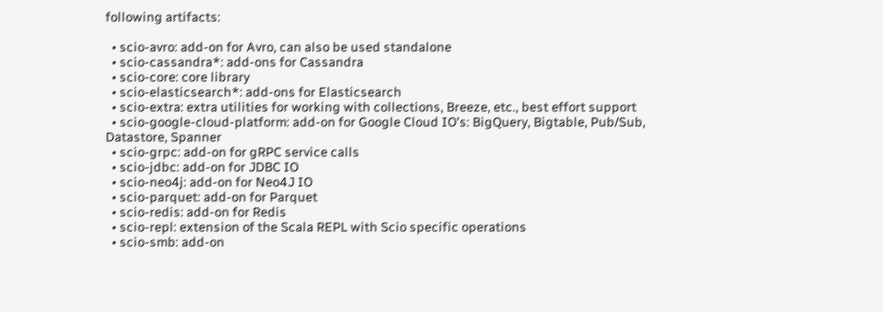following artifacts:

  • scio-avro: add-on for Avro, can also be used standalone
  • scio-cassandra*: add-ons for Cassandra
  • scio-core: core library
  • scio-elasticsearch*: add-ons for Elasticsearch
  • scio-extra: extra utilities for working with collections, Breeze, etc., best effort support
  • scio-google-cloud-platform: add-on for Google Cloud IO's: BigQuery, Bigtable, Pub/Sub, Datastore, Spanner
  • scio-grpc: add-on for gRPC service calls
  • scio-jdbc: add-on for JDBC IO
  • scio-neo4j: add-on for Neo4J IO
  • scio-parquet: add-on for Parquet
  • scio-redis: add-on for Redis
  • scio-repl: extension of the Scala REPL with Scio specific operations
  • scio-smb: add-on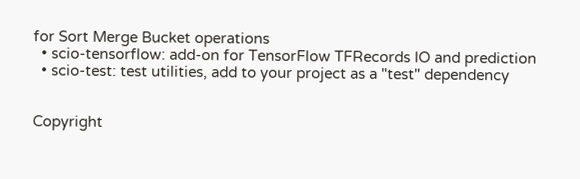for Sort Merge Bucket operations
  • scio-tensorflow: add-on for TensorFlow TFRecords IO and prediction
  • scio-test: test utilities, add to your project as a "test" dependency


Copyright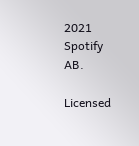2021 Spotify AB.

Licensed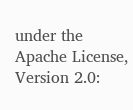under the Apache License, Version 2.0: